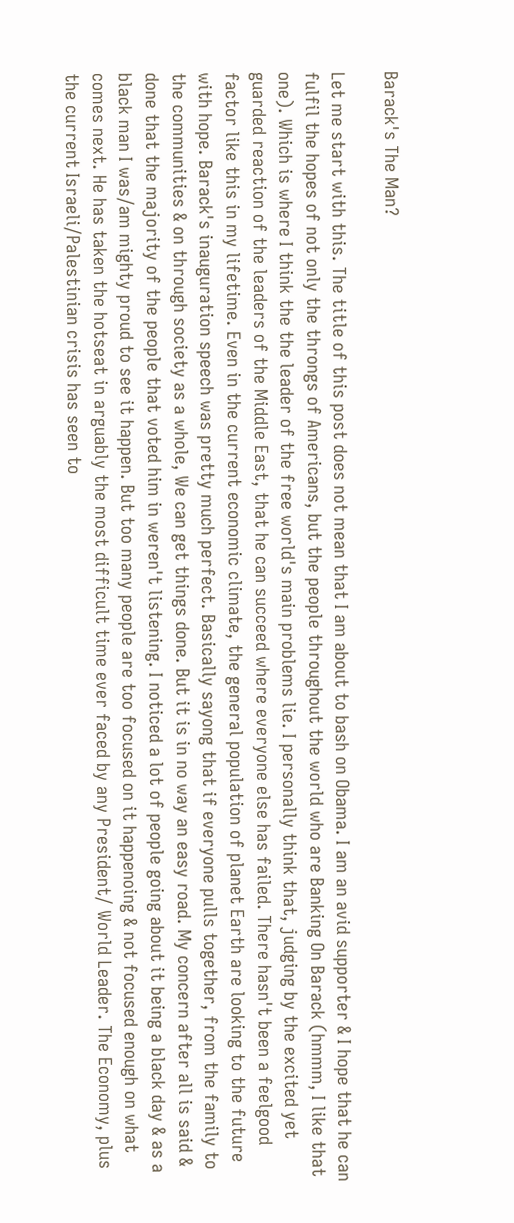Barack's The Man?

Let me start with this. The title of this post does not mean that I am about to bash on Obama. I am an avid supporter & I hope that he can fulfil the hopes of not only the throngs of Americans, but the people throughout the world who are Banking On Barack (hmmm, I like that one). Which is where I think the the leader of the free world's main problems lie. I personally think that, judging by the excited yet guarded reaction of the leaders of the Middle East, that he can succeed where everyone else has failed. There hasn't been a feelgood factor like this in my lifetime. Even in the current economic climate, the general population of planet Earth are looking to the future with hope. Barack's inauguration speech was pretty much perfect. Basically sayong that if everyone pulls together, from the family to the communities & on through society as a whole, We can get things done. But it is in no way an easy road. My concern after all is said & done that the majority of the people that voted him in weren't listening. I noticed a lot of people going about it being a black day & as a black man I was/am mighty proud to see it happen. But too many people are too focused on it happenoing & not focused enough on what comes next. He has taken the hotseat in arguably the most difficult time ever faced by any President/ World Leader. The Economy, plus the current Israeli/Palestinian crisis has seen to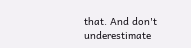that. And don't underestimate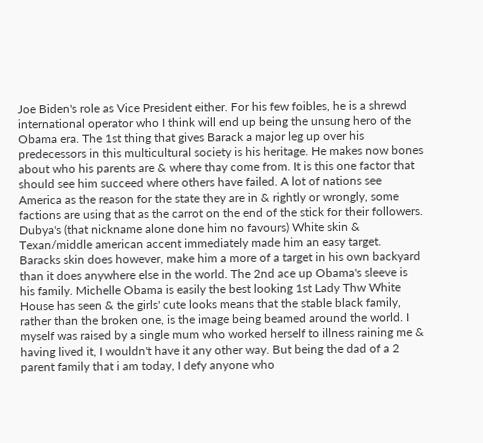Joe Biden's role as Vice President either. For his few foibles, he is a shrewd international operator who I think will end up being the unsung hero of the Obama era. The 1st thing that gives Barack a major leg up over his predecessors in this multicultural society is his heritage. He makes now bones about who his parents are & where thay come from. It is this one factor that should see him succeed where others have failed. A lot of nations see America as the reason for the state they are in & rightly or wrongly, some factions are using that as the carrot on the end of the stick for their followers. Dubya's (that nickname alone done him no favours) White skin & Texan/middle american accent immediately made him an easy target. Baracks skin does however, make him a more of a target in his own backyard than it does anywhere else in the world. The 2nd ace up Obama's sleeve is his family. Michelle Obama is easily the best looking 1st Lady Thw White House has seen & the girls' cute looks means that the stable black family, rather than the broken one, is the image being beamed around the world. I myself was raised by a single mum who worked herself to illness raining me & having lived it, I wouldn't have it any other way. But being the dad of a 2 parent family that i am today, I defy anyone who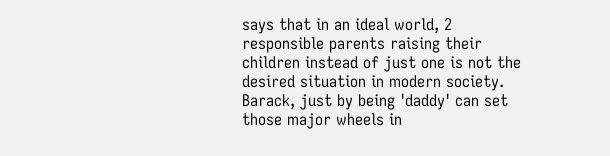says that in an ideal world, 2 responsible parents raising their children instead of just one is not the desired situation in modern society. Barack, just by being 'daddy' can set those major wheels in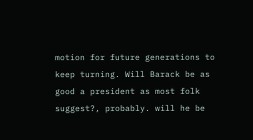motion for future generations to keep turning. Will Barack be as good a president as most folk suggest?, probably. will he be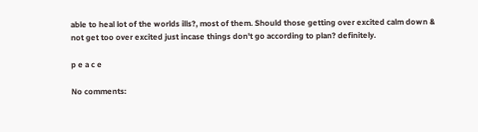able to heal lot of the worlds ills?, most of them. Should those getting over excited calm down & not get too over excited just incase things don't go according to plan? definitely.

p e a c e

No comments: